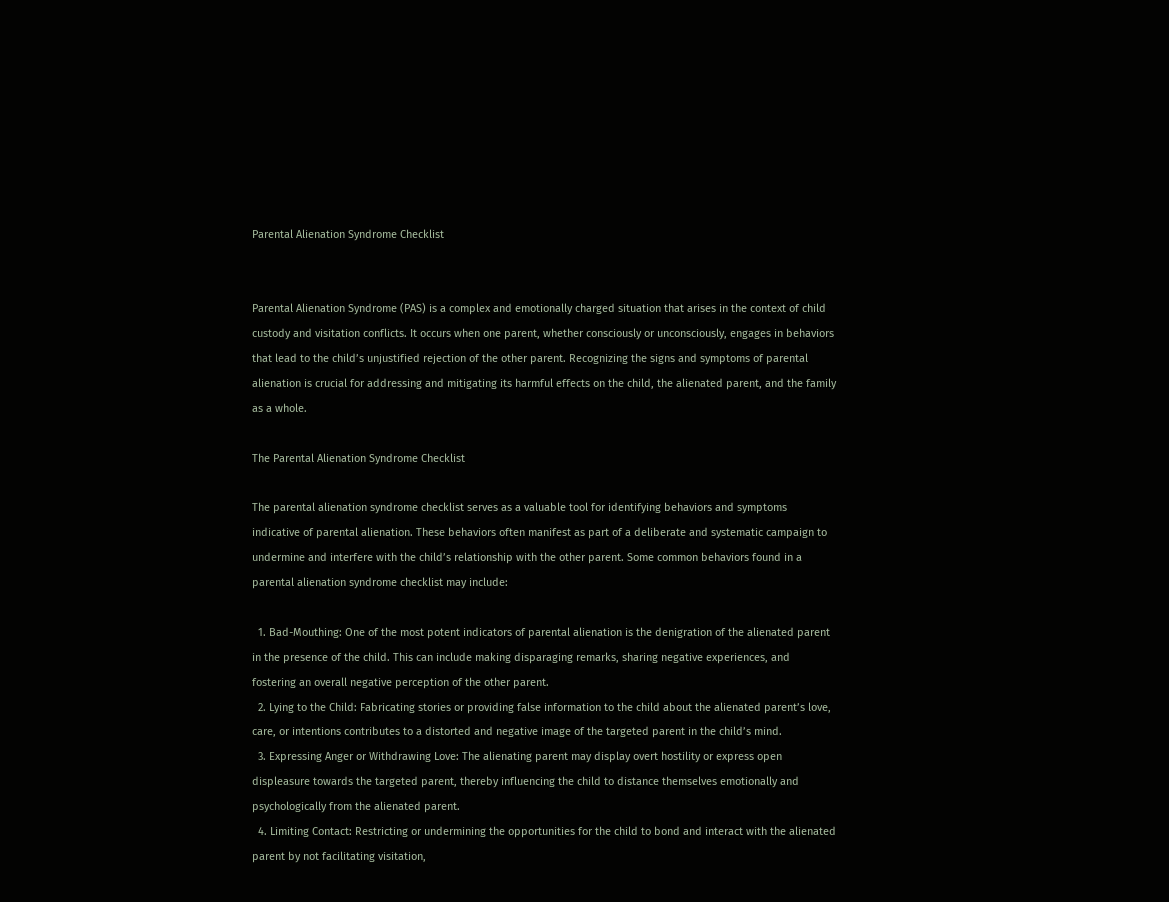Parental Alienation Syndrome Checklist


Parental Alienation Syndrome (PAS) is a complex and emotionally charged situation that arises in the context of child custody and visitation conflicts. It occurs when one parent, whether consciously or unconsciously, engages in behaviors that lead to the child’s unjustified rejection of the other parent. Recognizing the signs and symptoms of parental alienation is crucial for addressing and mitigating its harmful effects on the child, the alienated parent, and the family as a whole.

The Parental Alienation Syndrome Checklist

The parental alienation syndrome checklist serves as a valuable tool for identifying behaviors and symptoms indicative of parental alienation. These behaviors often manifest as part of a deliberate and systematic campaign to undermine and interfere with the child’s relationship with the other parent. Some common behaviors found in a parental alienation syndrome checklist may include:

  1. Bad-Mouthing: One of the most potent indicators of parental alienation is the denigration of the alienated parent in the presence of the child. This can include making disparaging remarks, sharing negative experiences, and fostering an overall negative perception of the other parent.
  2. Lying to the Child: Fabricating stories or providing false information to the child about the alienated parent’s love, care, or intentions contributes to a distorted and negative image of the targeted parent in the child’s mind.
  3. Expressing Anger or Withdrawing Love: The alienating parent may display overt hostility or express open displeasure towards the targeted parent, thereby influencing the child to distance themselves emotionally and psychologically from the alienated parent.
  4. Limiting Contact: Restricting or undermining the opportunities for the child to bond and interact with the alienated parent by not facilitating visitation,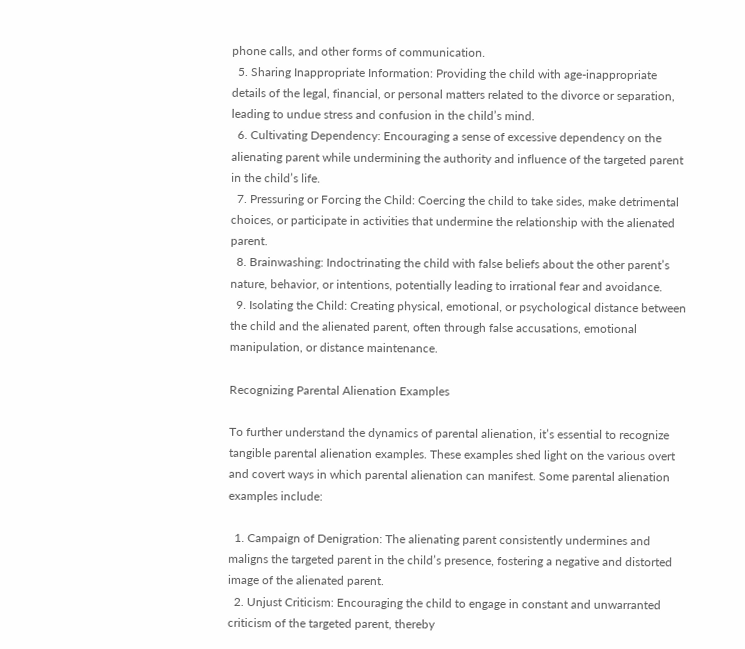phone calls, and other forms of communication.
  5. Sharing Inappropriate Information: Providing the child with age-inappropriate details of the legal, financial, or personal matters related to the divorce or separation, leading to undue stress and confusion in the child’s mind.
  6. Cultivating Dependency: Encouraging a sense of excessive dependency on the alienating parent while undermining the authority and influence of the targeted parent in the child’s life.
  7. Pressuring or Forcing the Child: Coercing the child to take sides, make detrimental choices, or participate in activities that undermine the relationship with the alienated parent.
  8. Brainwashing: Indoctrinating the child with false beliefs about the other parent’s nature, behavior, or intentions, potentially leading to irrational fear and avoidance.
  9. Isolating the Child: Creating physical, emotional, or psychological distance between the child and the alienated parent, often through false accusations, emotional manipulation, or distance maintenance.

Recognizing Parental Alienation Examples

To further understand the dynamics of parental alienation, it’s essential to recognize tangible parental alienation examples. These examples shed light on the various overt and covert ways in which parental alienation can manifest. Some parental alienation examples include:

  1. Campaign of Denigration: The alienating parent consistently undermines and maligns the targeted parent in the child’s presence, fostering a negative and distorted image of the alienated parent.
  2. Unjust Criticism: Encouraging the child to engage in constant and unwarranted criticism of the targeted parent, thereby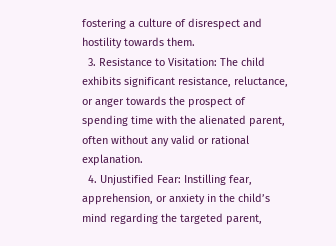fostering a culture of disrespect and hostility towards them.
  3. Resistance to Visitation: The child exhibits significant resistance, reluctance, or anger towards the prospect of spending time with the alienated parent, often without any valid or rational explanation.
  4. Unjustified Fear: Instilling fear, apprehension, or anxiety in the child’s mind regarding the targeted parent,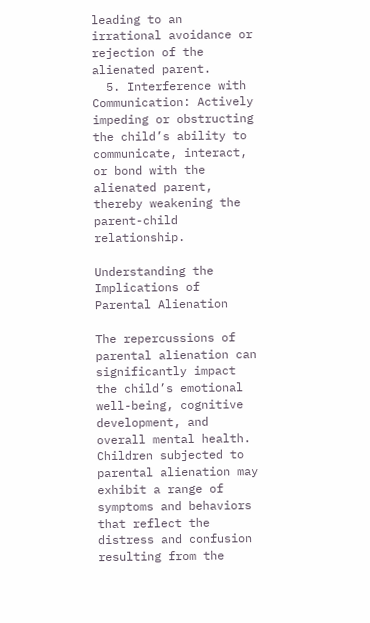leading to an irrational avoidance or rejection of the alienated parent.
  5. Interference with Communication: Actively impeding or obstructing the child’s ability to communicate, interact, or bond with the alienated parent, thereby weakening the parent-child relationship.

Understanding the Implications of Parental Alienation

The repercussions of parental alienation can significantly impact the child’s emotional well-being, cognitive development, and overall mental health. Children subjected to parental alienation may exhibit a range of symptoms and behaviors that reflect the distress and confusion resulting from the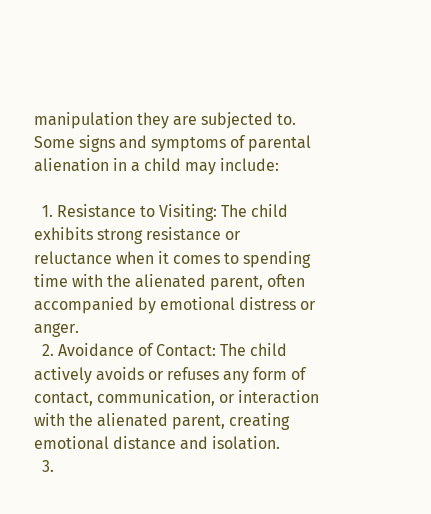manipulation they are subjected to. Some signs and symptoms of parental alienation in a child may include:

  1. Resistance to Visiting: The child exhibits strong resistance or reluctance when it comes to spending time with the alienated parent, often accompanied by emotional distress or anger.
  2. Avoidance of Contact: The child actively avoids or refuses any form of contact, communication, or interaction with the alienated parent, creating emotional distance and isolation.
  3.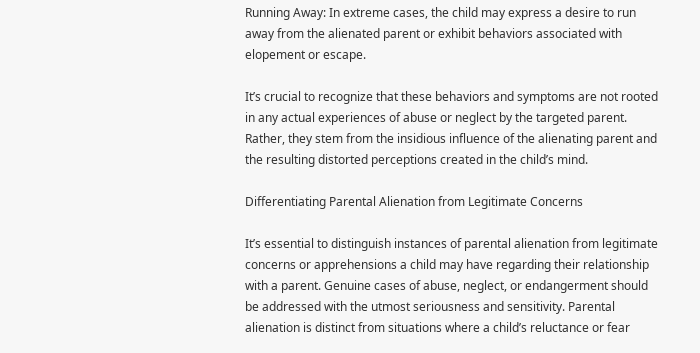Running Away: In extreme cases, the child may express a desire to run away from the alienated parent or exhibit behaviors associated with elopement or escape.

It’s crucial to recognize that these behaviors and symptoms are not rooted in any actual experiences of abuse or neglect by the targeted parent. Rather, they stem from the insidious influence of the alienating parent and the resulting distorted perceptions created in the child’s mind.

Differentiating Parental Alienation from Legitimate Concerns

It’s essential to distinguish instances of parental alienation from legitimate concerns or apprehensions a child may have regarding their relationship with a parent. Genuine cases of abuse, neglect, or endangerment should be addressed with the utmost seriousness and sensitivity. Parental alienation is distinct from situations where a child’s reluctance or fear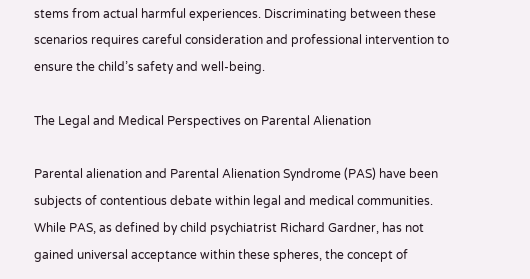stems from actual harmful experiences. Discriminating between these scenarios requires careful consideration and professional intervention to ensure the child’s safety and well-being.

The Legal and Medical Perspectives on Parental Alienation

Parental alienation and Parental Alienation Syndrome (PAS) have been subjects of contentious debate within legal and medical communities. While PAS, as defined by child psychiatrist Richard Gardner, has not gained universal acceptance within these spheres, the concept of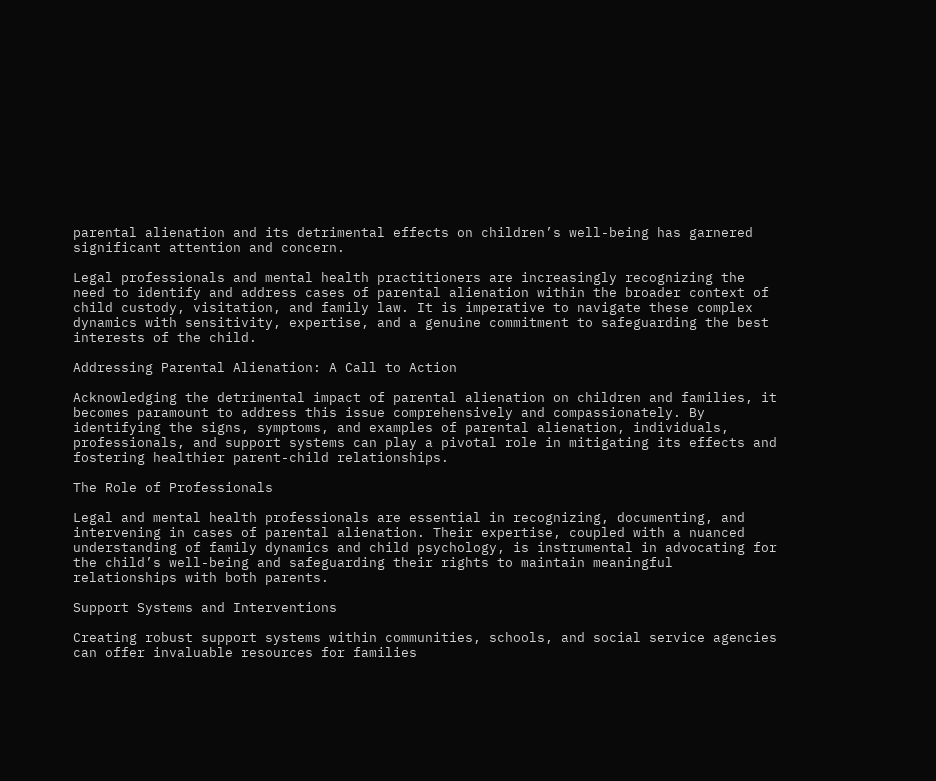parental alienation and its detrimental effects on children’s well-being has garnered significant attention and concern.

Legal professionals and mental health practitioners are increasingly recognizing the need to identify and address cases of parental alienation within the broader context of child custody, visitation, and family law. It is imperative to navigate these complex dynamics with sensitivity, expertise, and a genuine commitment to safeguarding the best interests of the child.

Addressing Parental Alienation: A Call to Action

Acknowledging the detrimental impact of parental alienation on children and families, it becomes paramount to address this issue comprehensively and compassionately. By identifying the signs, symptoms, and examples of parental alienation, individuals, professionals, and support systems can play a pivotal role in mitigating its effects and fostering healthier parent-child relationships.

The Role of Professionals

Legal and mental health professionals are essential in recognizing, documenting, and intervening in cases of parental alienation. Their expertise, coupled with a nuanced understanding of family dynamics and child psychology, is instrumental in advocating for the child’s well-being and safeguarding their rights to maintain meaningful relationships with both parents.

Support Systems and Interventions

Creating robust support systems within communities, schools, and social service agencies can offer invaluable resources for families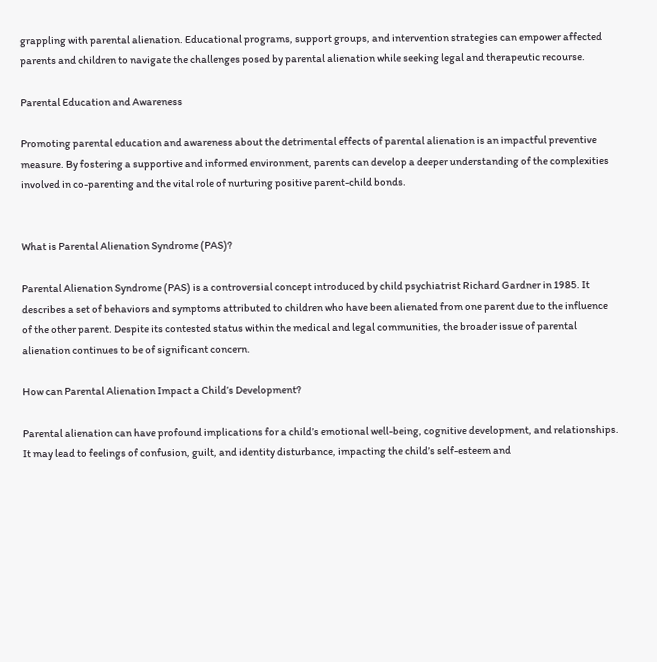grappling with parental alienation. Educational programs, support groups, and intervention strategies can empower affected parents and children to navigate the challenges posed by parental alienation while seeking legal and therapeutic recourse.

Parental Education and Awareness

Promoting parental education and awareness about the detrimental effects of parental alienation is an impactful preventive measure. By fostering a supportive and informed environment, parents can develop a deeper understanding of the complexities involved in co-parenting and the vital role of nurturing positive parent-child bonds.


What is Parental Alienation Syndrome (PAS)?

Parental Alienation Syndrome (PAS) is a controversial concept introduced by child psychiatrist Richard Gardner in 1985. It describes a set of behaviors and symptoms attributed to children who have been alienated from one parent due to the influence of the other parent. Despite its contested status within the medical and legal communities, the broader issue of parental alienation continues to be of significant concern.

How can Parental Alienation Impact a Child’s Development?

Parental alienation can have profound implications for a child’s emotional well-being, cognitive development, and relationships. It may lead to feelings of confusion, guilt, and identity disturbance, impacting the child’s self-esteem and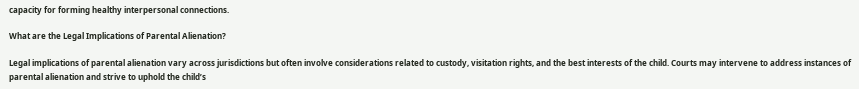capacity for forming healthy interpersonal connections.

What are the Legal Implications of Parental Alienation?

Legal implications of parental alienation vary across jurisdictions but often involve considerations related to custody, visitation rights, and the best interests of the child. Courts may intervene to address instances of parental alienation and strive to uphold the child’s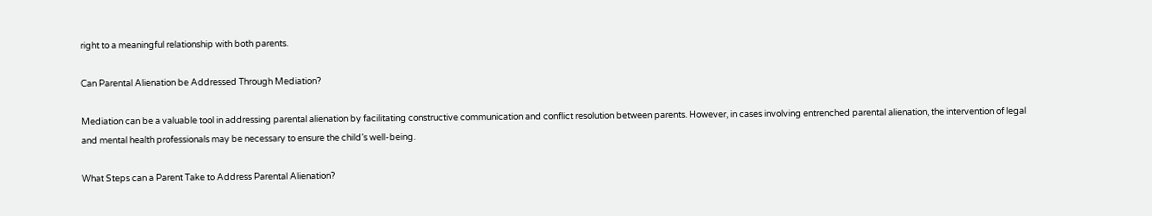right to a meaningful relationship with both parents.

Can Parental Alienation be Addressed Through Mediation?

Mediation can be a valuable tool in addressing parental alienation by facilitating constructive communication and conflict resolution between parents. However, in cases involving entrenched parental alienation, the intervention of legal and mental health professionals may be necessary to ensure the child’s well-being.

What Steps can a Parent Take to Address Parental Alienation?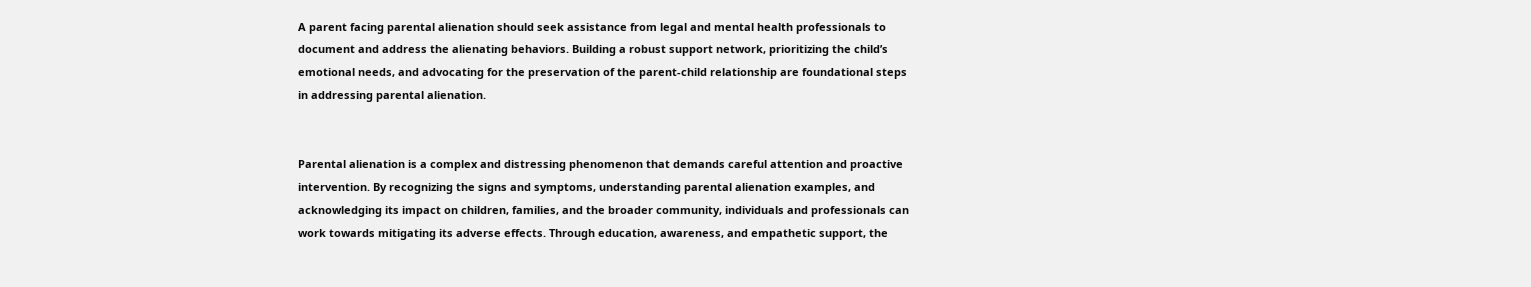A parent facing parental alienation should seek assistance from legal and mental health professionals to document and address the alienating behaviors. Building a robust support network, prioritizing the child’s emotional needs, and advocating for the preservation of the parent-child relationship are foundational steps in addressing parental alienation.


Parental alienation is a complex and distressing phenomenon that demands careful attention and proactive intervention. By recognizing the signs and symptoms, understanding parental alienation examples, and acknowledging its impact on children, families, and the broader community, individuals and professionals can work towards mitigating its adverse effects. Through education, awareness, and empathetic support, the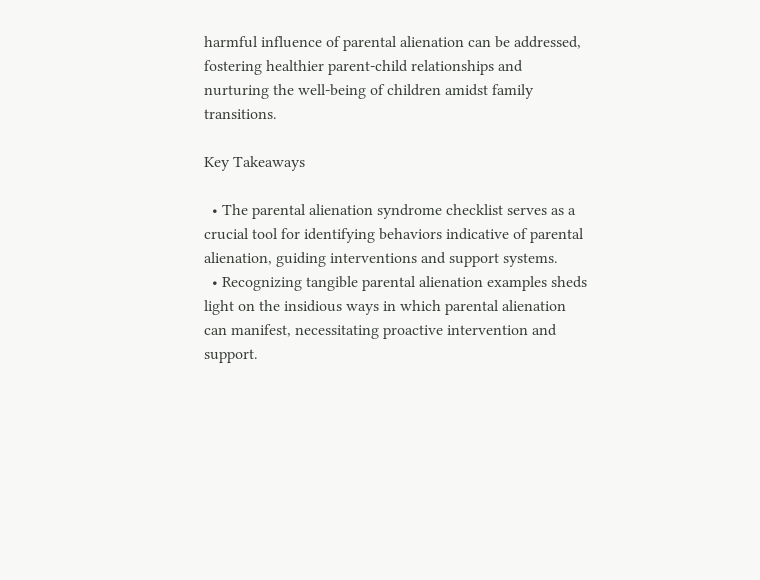harmful influence of parental alienation can be addressed, fostering healthier parent-child relationships and nurturing the well-being of children amidst family transitions.

Key Takeaways

  • The parental alienation syndrome checklist serves as a crucial tool for identifying behaviors indicative of parental alienation, guiding interventions and support systems.
  • Recognizing tangible parental alienation examples sheds light on the insidious ways in which parental alienation can manifest, necessitating proactive intervention and support.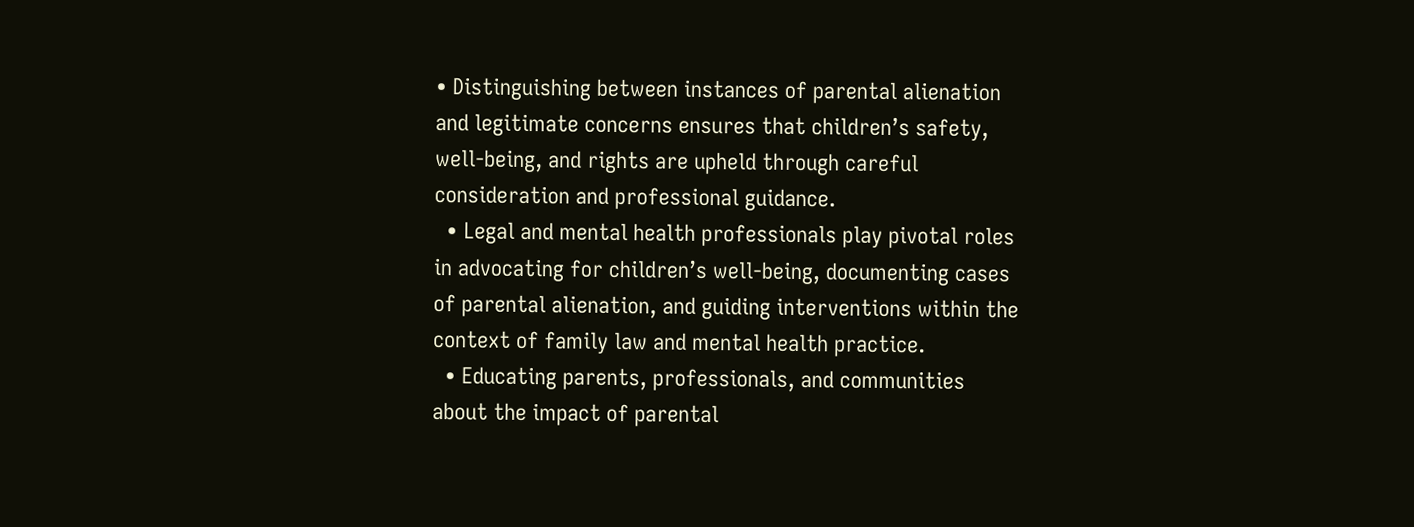• Distinguishing between instances of parental alienation and legitimate concerns ensures that children’s safety, well-being, and rights are upheld through careful consideration and professional guidance.
  • Legal and mental health professionals play pivotal roles in advocating for children’s well-being, documenting cases of parental alienation, and guiding interventions within the context of family law and mental health practice.
  • Educating parents, professionals, and communities about the impact of parental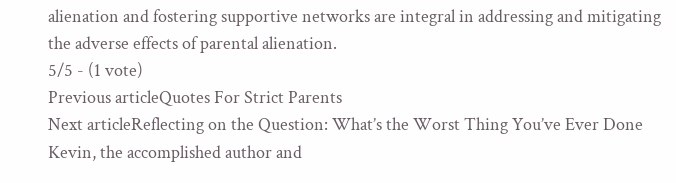alienation and fostering supportive networks are integral in addressing and mitigating the adverse effects of parental alienation.
5/5 - (1 vote)
Previous articleQuotes For Strict Parents
Next articleReflecting on the Question: What’s the Worst Thing You’ve Ever Done
Kevin, the accomplished author and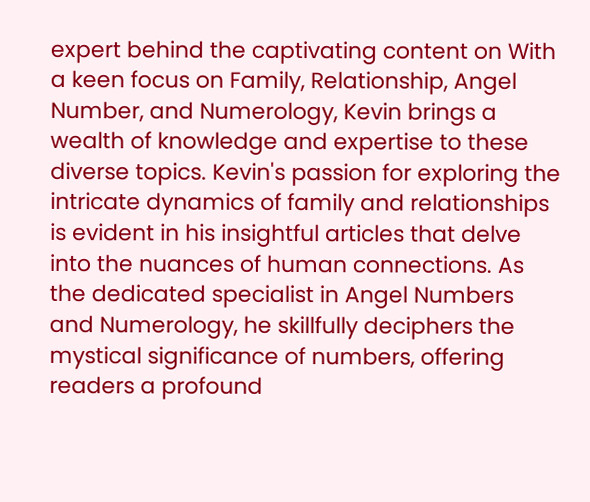expert behind the captivating content on With a keen focus on Family, Relationship, Angel Number, and Numerology, Kevin brings a wealth of knowledge and expertise to these diverse topics. Kevin's passion for exploring the intricate dynamics of family and relationships is evident in his insightful articles that delve into the nuances of human connections. As the dedicated specialist in Angel Numbers and Numerology, he skillfully deciphers the mystical significance of numbers, offering readers a profound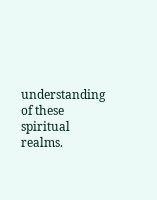understanding of these spiritual realms.